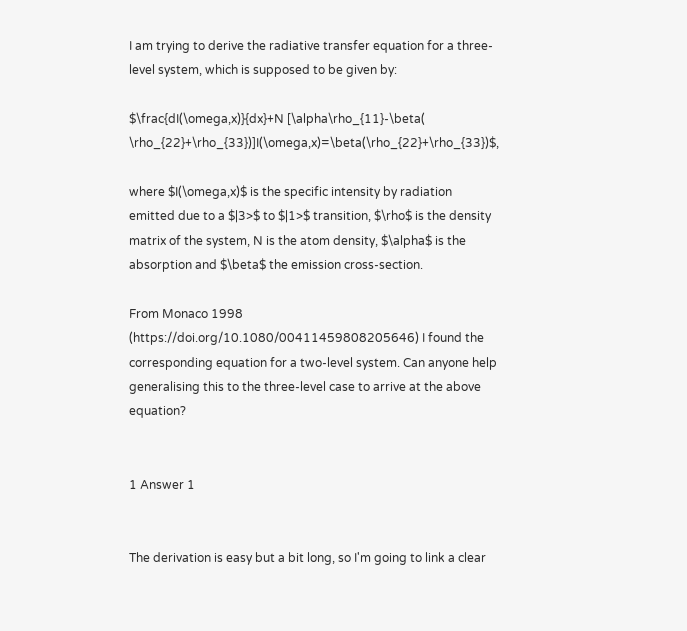I am trying to derive the radiative transfer equation for a three-level system, which is supposed to be given by:

$\frac{dI(\omega,x)}{dx}+N [\alpha\rho_{11}-\beta( \rho_{22}+\rho_{33})]I(\omega,x)=\beta(\rho_{22}+\rho_{33})$,

where $I(\omega,x)$ is the specific intensity by radiation emitted due to a $|3>$ to $|1>$ transition, $\rho$ is the density matrix of the system, N is the atom density, $\alpha$ is the absorption and $\beta$ the emission cross-section.

From Monaco 1998 (https://doi.org/10.1080/00411459808205646) I found the corresponding equation for a two-level system. Can anyone help generalising this to the three-level case to arrive at the above equation?


1 Answer 1


The derivation is easy but a bit long, so I'm going to link a clear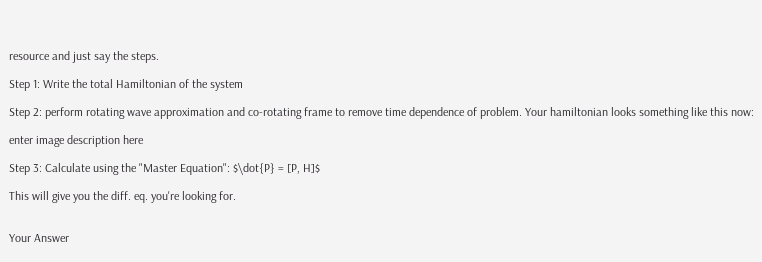resource and just say the steps.

Step 1: Write the total Hamiltonian of the system

Step 2: perform rotating wave approximation and co-rotating frame to remove time dependence of problem. Your hamiltonian looks something like this now:

enter image description here

Step 3: Calculate using the "Master Equation": $\dot{P} = [P, H]$

This will give you the diff. eq. you're looking for.


Your Answer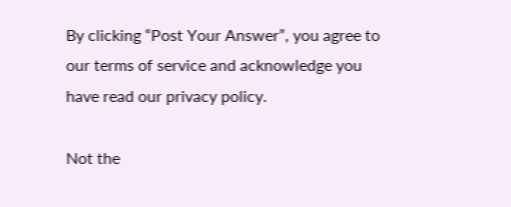By clicking “Post Your Answer”, you agree to our terms of service and acknowledge you have read our privacy policy.

Not the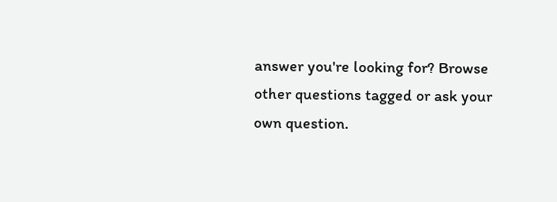answer you're looking for? Browse other questions tagged or ask your own question.